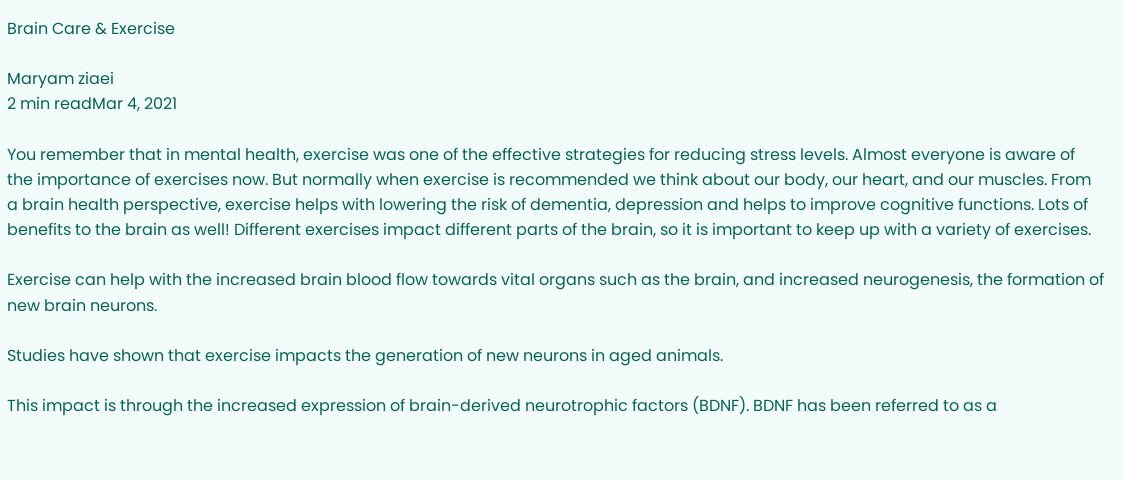Brain Care & Exercise

Maryam ziaei
2 min readMar 4, 2021

You remember that in mental health, exercise was one of the effective strategies for reducing stress levels. Almost everyone is aware of the importance of exercises now. But normally when exercise is recommended we think about our body, our heart, and our muscles. From a brain health perspective, exercise helps with lowering the risk of dementia, depression and helps to improve cognitive functions. Lots of benefits to the brain as well! Different exercises impact different parts of the brain, so it is important to keep up with a variety of exercises.

Exercise can help with the increased brain blood flow towards vital organs such as the brain, and increased neurogenesis, the formation of new brain neurons.

Studies have shown that exercise impacts the generation of new neurons in aged animals.

This impact is through the increased expression of brain-derived neurotrophic factors (BDNF). BDNF has been referred to as a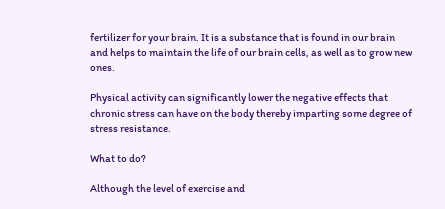fertilizer for your brain. It is a substance that is found in our brain and helps to maintain the life of our brain cells, as well as to grow new ones.

Physical activity can significantly lower the negative effects that chronic stress can have on the body thereby imparting some degree of stress resistance.

What to do?

Although the level of exercise and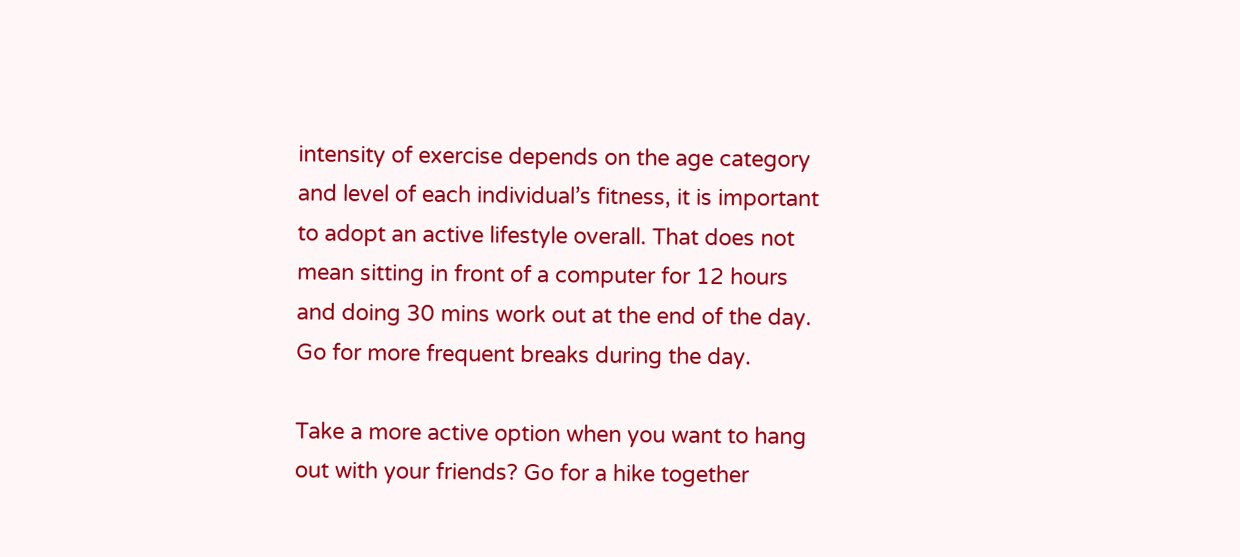intensity of exercise depends on the age category and level of each individual’s fitness, it is important to adopt an active lifestyle overall. That does not mean sitting in front of a computer for 12 hours and doing 30 mins work out at the end of the day. Go for more frequent breaks during the day.

Take a more active option when you want to hang out with your friends? Go for a hike together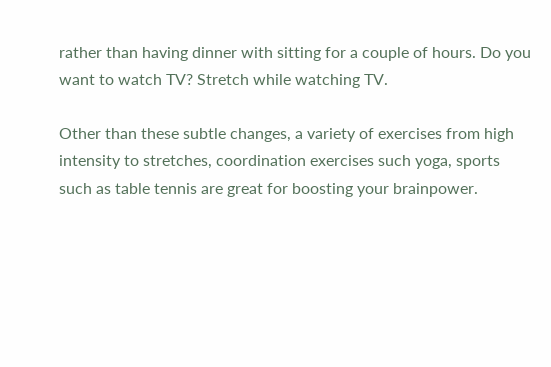rather than having dinner with sitting for a couple of hours. Do you want to watch TV? Stretch while watching TV.

Other than these subtle changes, a variety of exercises from high intensity to stretches, coordination exercises such yoga, sports such as table tennis are great for boosting your brainpower.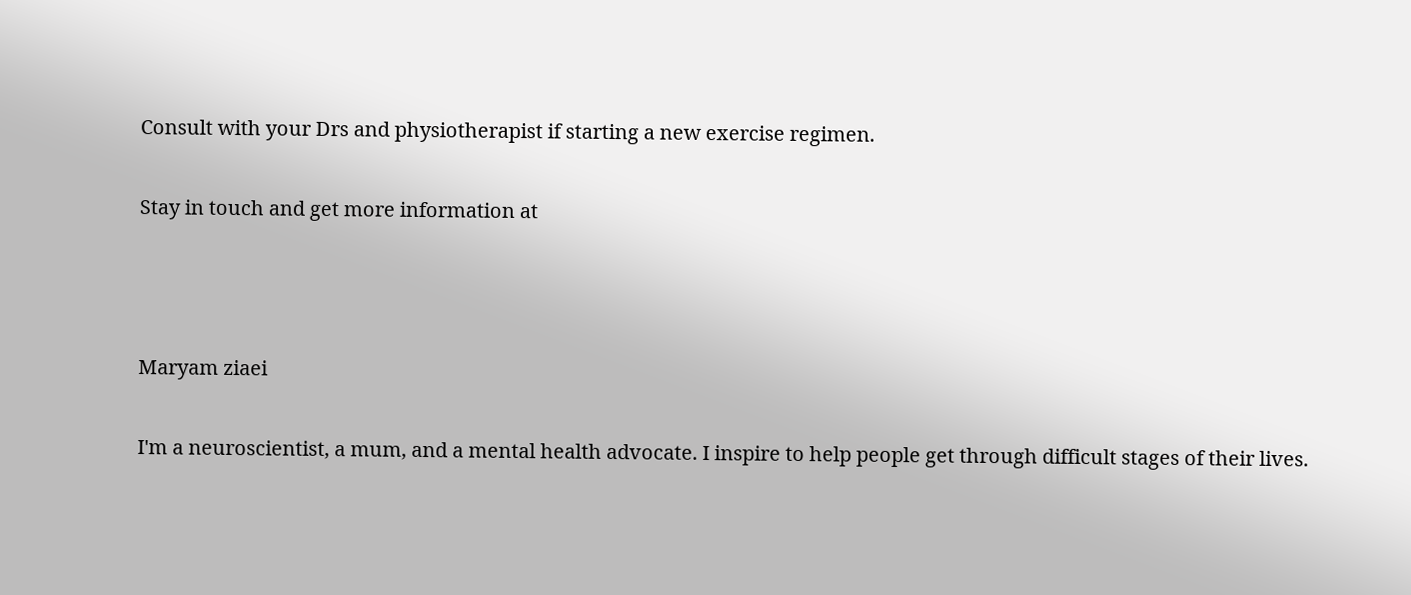Consult with your Drs and physiotherapist if starting a new exercise regimen.

Stay in touch and get more information at



Maryam ziaei

I'm a neuroscientist, a mum, and a mental health advocate. I inspire to help people get through difficult stages of their lives.